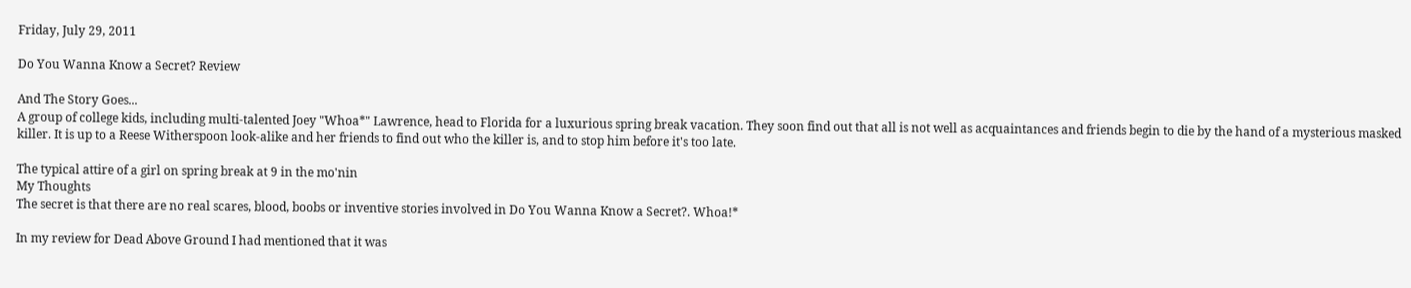Friday, July 29, 2011

Do You Wanna Know a Secret? Review

And The Story Goes...
A group of college kids, including multi-talented Joey "Whoa*" Lawrence, head to Florida for a luxurious spring break vacation. They soon find out that all is not well as acquaintances and friends begin to die by the hand of a mysterious masked killer. It is up to a Reese Witherspoon look-alike and her friends to find out who the killer is, and to stop him before it's too late.

The typical attire of a girl on spring break at 9 in the mo'nin
My Thoughts
The secret is that there are no real scares, blood, boobs or inventive stories involved in Do You Wanna Know a Secret?. Whoa!*

In my review for Dead Above Ground I had mentioned that it was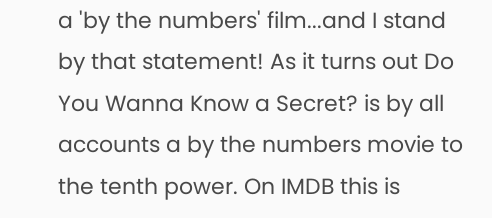a 'by the numbers' film...and I stand by that statement! As it turns out Do You Wanna Know a Secret? is by all accounts a by the numbers movie to the tenth power. On IMDB this is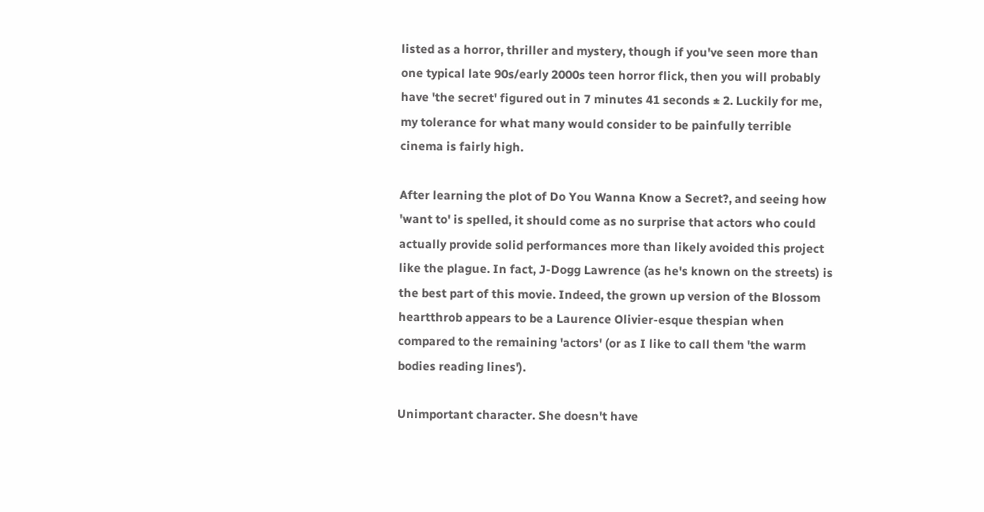listed as a horror, thriller and mystery, though if you've seen more than one typical late 90s/early 2000s teen horror flick, then you will probably have 'the secret' figured out in 7 minutes 41 seconds ± 2. Luckily for me, my tolerance for what many would consider to be painfully terrible cinema is fairly high.

After learning the plot of Do You Wanna Know a Secret?, and seeing how 'want to' is spelled, it should come as no surprise that actors who could actually provide solid performances more than likely avoided this project like the plague. In fact, J-Dogg Lawrence (as he's known on the streets) is the best part of this movie. Indeed, the grown up version of the Blossom heartthrob appears to be a Laurence Olivier-esque thespian when compared to the remaining 'actors' (or as I like to call them 'the warm bodies reading lines').

Unimportant character. She doesn't have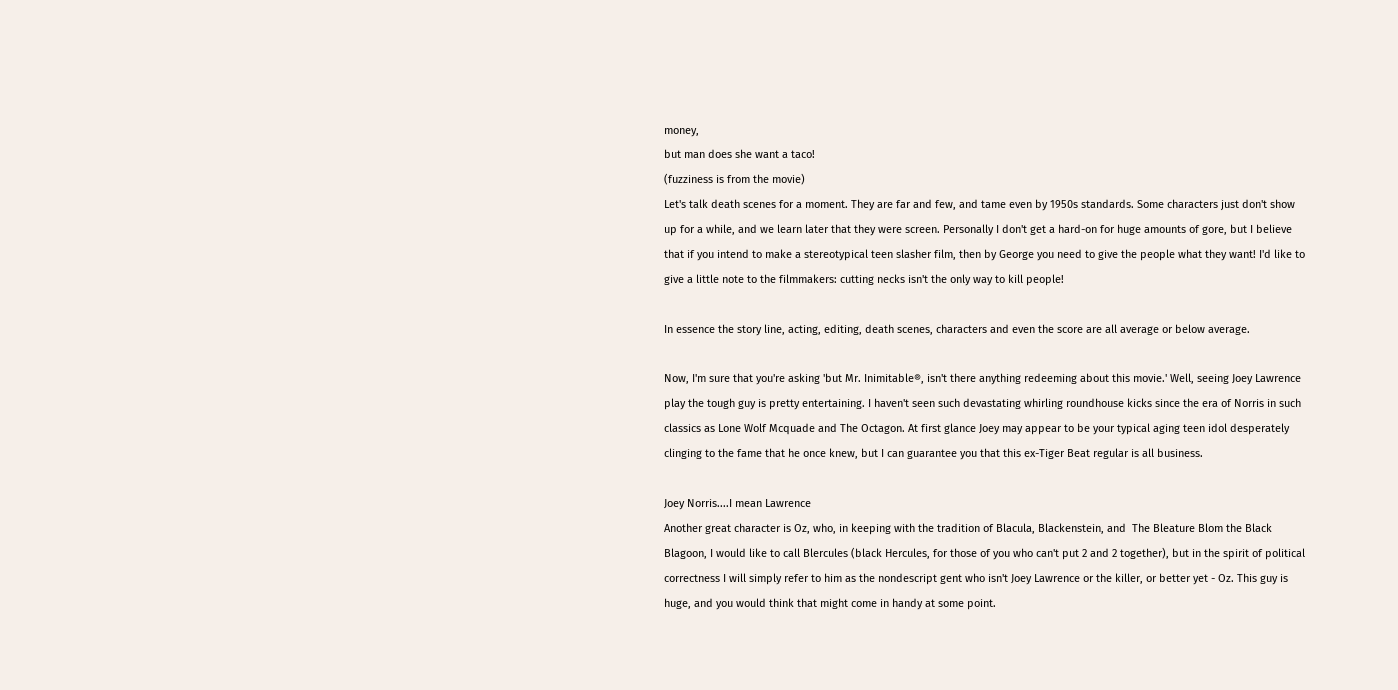money,
but man does she want a taco!
(fuzziness is from the movie)
Let's talk death scenes for a moment. They are far and few, and tame even by 1950s standards. Some characters just don't show up for a while, and we learn later that they were screen. Personally I don't get a hard-on for huge amounts of gore, but I believe that if you intend to make a stereotypical teen slasher film, then by George you need to give the people what they want! I'd like to give a little note to the filmmakers: cutting necks isn't the only way to kill people!

In essence the story line, acting, editing, death scenes, characters and even the score are all average or below average.

Now, I'm sure that you're asking 'but Mr. Inimitable®, isn't there anything redeeming about this movie.' Well, seeing Joey Lawrence play the tough guy is pretty entertaining. I haven't seen such devastating whirling roundhouse kicks since the era of Norris in such classics as Lone Wolf Mcquade and The Octagon. At first glance Joey may appear to be your typical aging teen idol desperately clinging to the fame that he once knew, but I can guarantee you that this ex-Tiger Beat regular is all business.

Joey Norris....I mean Lawrence
Another great character is Oz, who, in keeping with the tradition of Blacula, Blackenstein, and  The Bleature Blom the Black Blagoon, I would like to call Blercules (black Hercules, for those of you who can't put 2 and 2 together), but in the spirit of political correctness I will simply refer to him as the nondescript gent who isn't Joey Lawrence or the killer, or better yet - Oz. This guy is huge, and you would think that might come in handy at some point.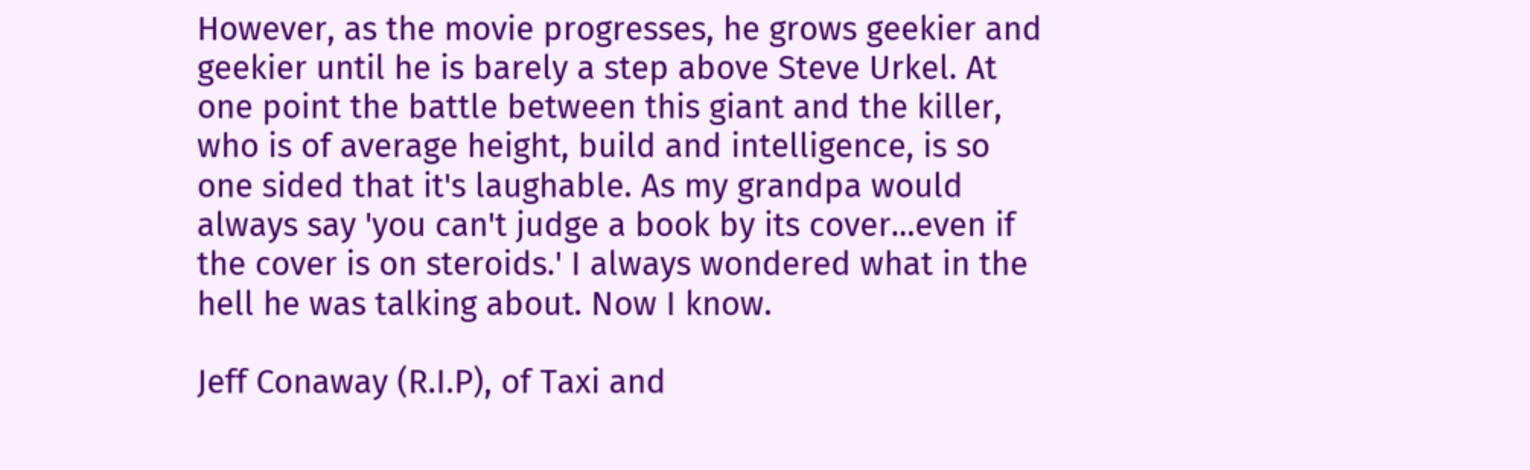However, as the movie progresses, he grows geekier and geekier until he is barely a step above Steve Urkel. At one point the battle between this giant and the killer, who is of average height, build and intelligence, is so one sided that it's laughable. As my grandpa would always say 'you can't judge a book by its cover...even if the cover is on steroids.' I always wondered what in the hell he was talking about. Now I know.

Jeff Conaway (R.I.P), of Taxi and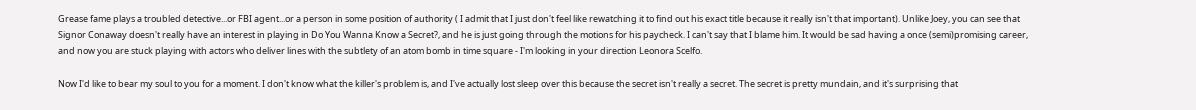Grease fame plays a troubled detective...or FBI agent...or a person in some position of authority ( I admit that I just don't feel like rewatching it to find out his exact title because it really isn't that important). Unlike Joey, you can see that Signor Conaway doesn't really have an interest in playing in Do You Wanna Know a Secret?, and he is just going through the motions for his paycheck. I can't say that I blame him. It would be sad having a once (semi)promising career, and now you are stuck playing with actors who deliver lines with the subtlety of an atom bomb in time square - I'm looking in your direction Leonora Scelfo.

Now I'd like to bear my soul to you for a moment. I don't know what the killer's problem is, and I've actually lost sleep over this because the secret isn't really a secret. The secret is pretty mundain, and it's surprising that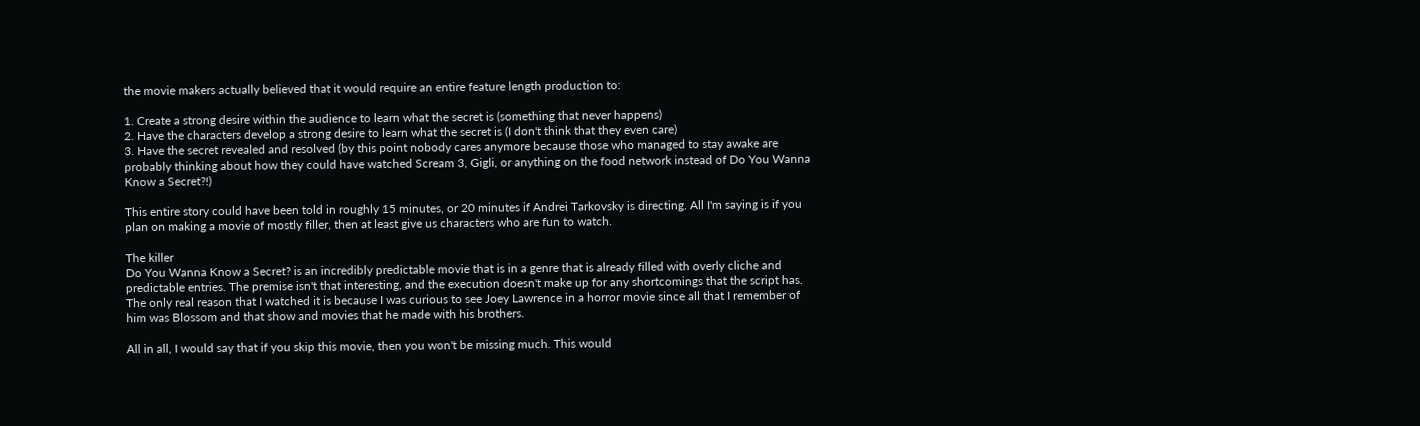the movie makers actually believed that it would require an entire feature length production to:

1. Create a strong desire within the audience to learn what the secret is (something that never happens)
2. Have the characters develop a strong desire to learn what the secret is (I don't think that they even care)
3. Have the secret revealed and resolved (by this point nobody cares anymore because those who managed to stay awake are probably thinking about how they could have watched Scream 3, Gigli, or anything on the food network instead of Do You Wanna Know a Secret?!)

This entire story could have been told in roughly 15 minutes, or 20 minutes if Andrei Tarkovsky is directing. All I'm saying is if you plan on making a movie of mostly filler, then at least give us characters who are fun to watch.

The killer
Do You Wanna Know a Secret? is an incredibly predictable movie that is in a genre that is already filled with overly cliche and predictable entries. The premise isn't that interesting, and the execution doesn't make up for any shortcomings that the script has. The only real reason that I watched it is because I was curious to see Joey Lawrence in a horror movie since all that I remember of him was Blossom and that show and movies that he made with his brothers.

All in all, I would say that if you skip this movie, then you won't be missing much. This would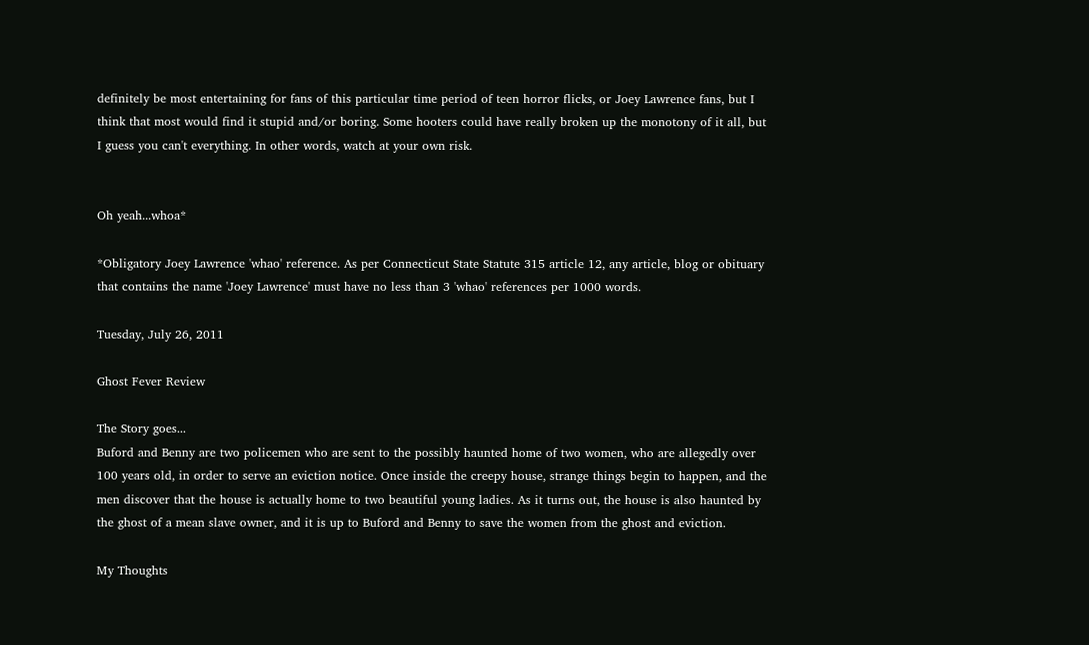definitely be most entertaining for fans of this particular time period of teen horror flicks, or Joey Lawrence fans, but I think that most would find it stupid and/or boring. Some hooters could have really broken up the monotony of it all, but I guess you can't everything. In other words, watch at your own risk.


Oh yeah...whoa*

*Obligatory Joey Lawrence 'whao' reference. As per Connecticut State Statute 315 article 12, any article, blog or obituary that contains the name 'Joey Lawrence' must have no less than 3 'whao' references per 1000 words.

Tuesday, July 26, 2011

Ghost Fever Review

The Story goes...
Buford and Benny are two policemen who are sent to the possibly haunted home of two women, who are allegedly over 100 years old, in order to serve an eviction notice. Once inside the creepy house, strange things begin to happen, and the men discover that the house is actually home to two beautiful young ladies. As it turns out, the house is also haunted by the ghost of a mean slave owner, and it is up to Buford and Benny to save the women from the ghost and eviction.

My Thoughts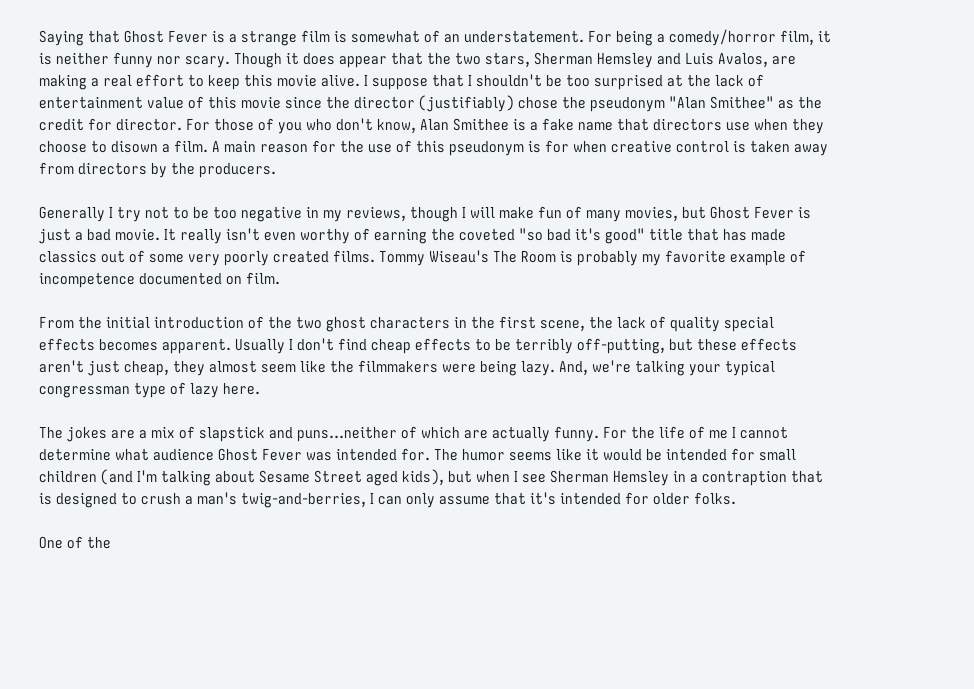Saying that Ghost Fever is a strange film is somewhat of an understatement. For being a comedy/horror film, it is neither funny nor scary. Though it does appear that the two stars, Sherman Hemsley and Luis Avalos, are making a real effort to keep this movie alive. I suppose that I shouldn't be too surprised at the lack of entertainment value of this movie since the director (justifiably) chose the pseudonym "Alan Smithee" as the credit for director. For those of you who don't know, Alan Smithee is a fake name that directors use when they choose to disown a film. A main reason for the use of this pseudonym is for when creative control is taken away from directors by the producers.

Generally I try not to be too negative in my reviews, though I will make fun of many movies, but Ghost Fever is just a bad movie. It really isn't even worthy of earning the coveted "so bad it's good" title that has made classics out of some very poorly created films. Tommy Wiseau's The Room is probably my favorite example of incompetence documented on film.

From the initial introduction of the two ghost characters in the first scene, the lack of quality special effects becomes apparent. Usually I don't find cheap effects to be terribly off-putting, but these effects aren't just cheap, they almost seem like the filmmakers were being lazy. And, we're talking your typical congressman type of lazy here.

The jokes are a mix of slapstick and puns...neither of which are actually funny. For the life of me I cannot determine what audience Ghost Fever was intended for. The humor seems like it would be intended for small children (and I'm talking about Sesame Street aged kids), but when I see Sherman Hemsley in a contraption that is designed to crush a man's twig-and-berries, I can only assume that it's intended for older folks.

One of the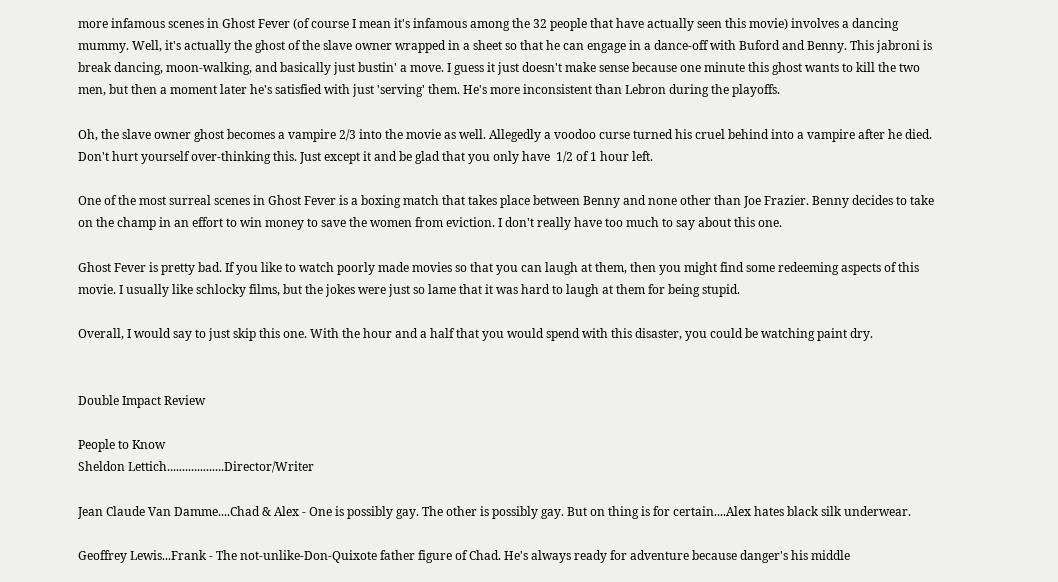more infamous scenes in Ghost Fever (of course I mean it's infamous among the 32 people that have actually seen this movie) involves a dancing mummy. Well, it's actually the ghost of the slave owner wrapped in a sheet so that he can engage in a dance-off with Buford and Benny. This jabroni is break dancing, moon-walking, and basically just bustin' a move. I guess it just doesn't make sense because one minute this ghost wants to kill the two men, but then a moment later he's satisfied with just 'serving' them. He's more inconsistent than Lebron during the playoffs.

Oh, the slave owner ghost becomes a vampire 2/3 into the movie as well. Allegedly a voodoo curse turned his cruel behind into a vampire after he died. Don't hurt yourself over-thinking this. Just except it and be glad that you only have  1/2 of 1 hour left.

One of the most surreal scenes in Ghost Fever is a boxing match that takes place between Benny and none other than Joe Frazier. Benny decides to take on the champ in an effort to win money to save the women from eviction. I don't really have too much to say about this one.

Ghost Fever is pretty bad. If you like to watch poorly made movies so that you can laugh at them, then you might find some redeeming aspects of this movie. I usually like schlocky films, but the jokes were just so lame that it was hard to laugh at them for being stupid.

Overall, I would say to just skip this one. With the hour and a half that you would spend with this disaster, you could be watching paint dry.


Double Impact Review

People to Know
Sheldon Lettich...................Director/Writer

Jean Claude Van Damme....Chad & Alex - One is possibly gay. The other is possibly gay. But on thing is for certain....Alex hates black silk underwear.

Geoffrey Lewis...Frank - The not-unlike-Don-Quixote father figure of Chad. He's always ready for adventure because danger's his middle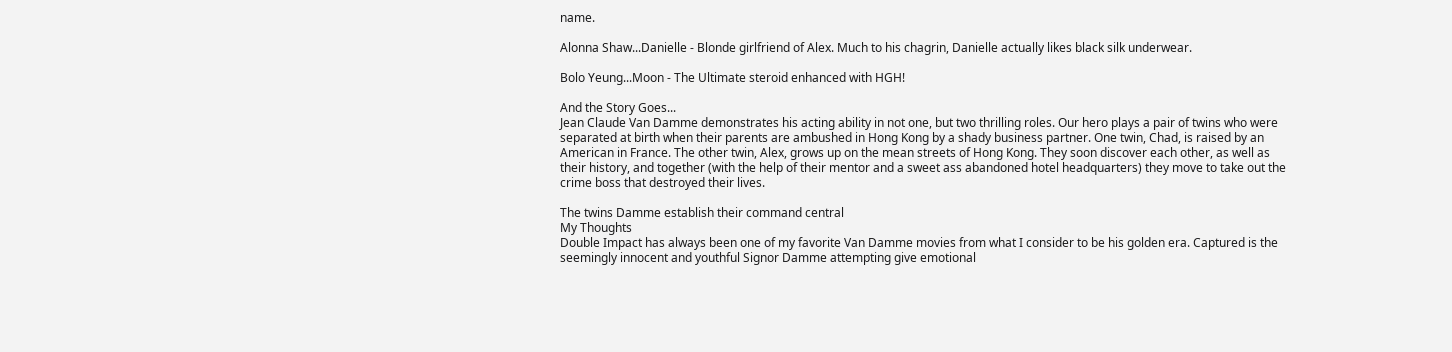name.

Alonna Shaw...Danielle - Blonde girlfriend of Alex. Much to his chagrin, Danielle actually likes black silk underwear.

Bolo Yeung...Moon - The Ultimate steroid enhanced with HGH!

And the Story Goes...
Jean Claude Van Damme demonstrates his acting ability in not one, but two thrilling roles. Our hero plays a pair of twins who were separated at birth when their parents are ambushed in Hong Kong by a shady business partner. One twin, Chad, is raised by an American in France. The other twin, Alex, grows up on the mean streets of Hong Kong. They soon discover each other, as well as their history, and together (with the help of their mentor and a sweet ass abandoned hotel headquarters) they move to take out the crime boss that destroyed their lives.

The twins Damme establish their command central
My Thoughts
Double Impact has always been one of my favorite Van Damme movies from what I consider to be his golden era. Captured is the seemingly innocent and youthful Signor Damme attempting give emotional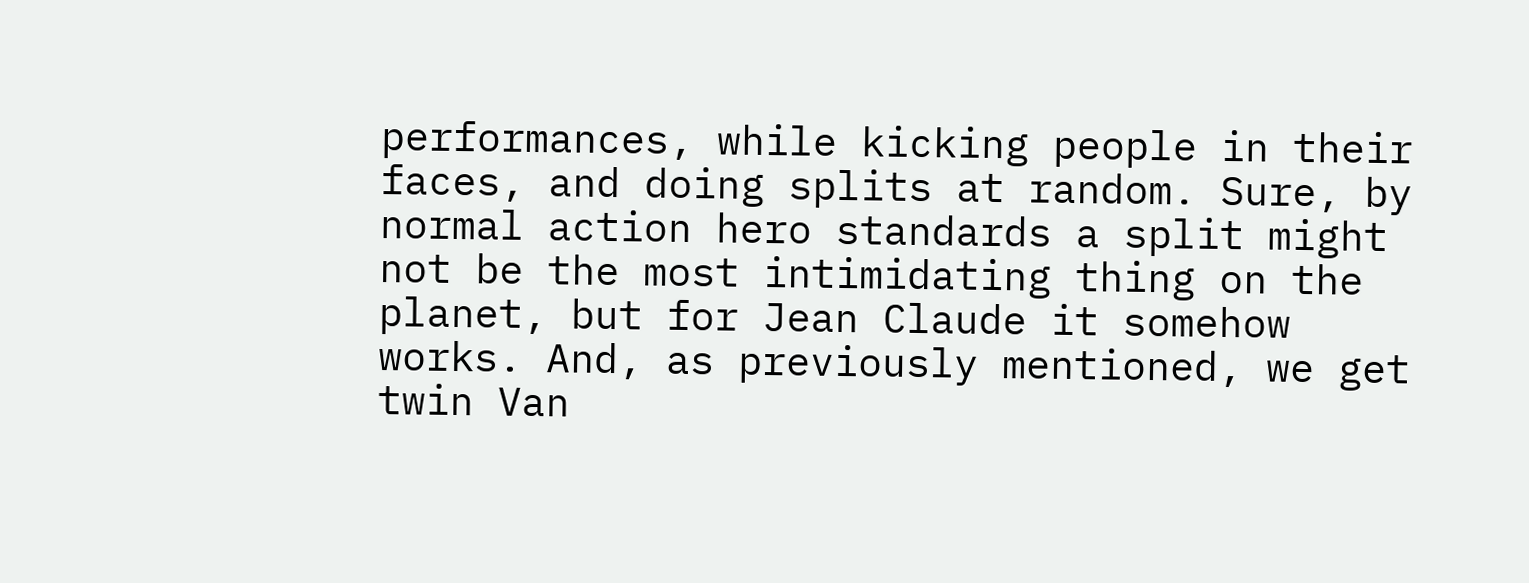performances, while kicking people in their faces, and doing splits at random. Sure, by normal action hero standards a split might not be the most intimidating thing on the planet, but for Jean Claude it somehow works. And, as previously mentioned, we get twin Van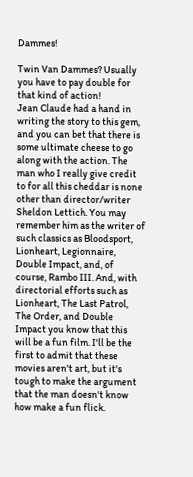Dammes!

Twin Van Dammes? Usually you have to pay double for that kind of action!
Jean Claude had a hand in writing the story to this gem, and you can bet that there is some ultimate cheese to go along with the action. The man who I really give credit to for all this cheddar is none other than director/writer Sheldon Lettich. You may remember him as the writer of such classics as Bloodsport, Lionheart, Legionnaire, Double Impact, and, of course, Rambo III. And, with directorial efforts such as Lionheart, The Last Patrol, The Order, and Double Impact you know that this will be a fun film. I'll be the first to admit that these movies aren't art, but it's tough to make the argument that the man doesn't know how make a fun flick.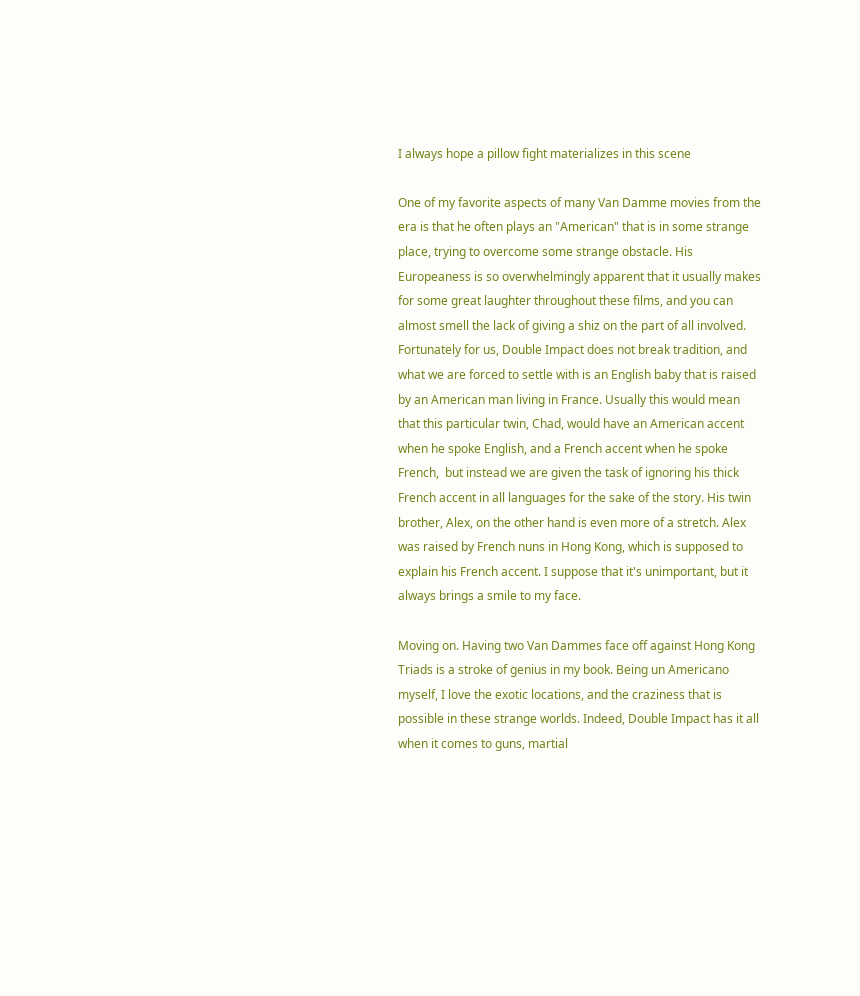I always hope a pillow fight materializes in this scene

One of my favorite aspects of many Van Damme movies from the era is that he often plays an "American" that is in some strange place, trying to overcome some strange obstacle. His Europeaness is so overwhelmingly apparent that it usually makes for some great laughter throughout these films, and you can almost smell the lack of giving a shiz on the part of all involved. Fortunately for us, Double Impact does not break tradition, and what we are forced to settle with is an English baby that is raised by an American man living in France. Usually this would mean that this particular twin, Chad, would have an American accent when he spoke English, and a French accent when he spoke French,  but instead we are given the task of ignoring his thick French accent in all languages for the sake of the story. His twin brother, Alex, on the other hand is even more of a stretch. Alex was raised by French nuns in Hong Kong, which is supposed to explain his French accent. I suppose that it's unimportant, but it always brings a smile to my face.

Moving on. Having two Van Dammes face off against Hong Kong Triads is a stroke of genius in my book. Being un Americano myself, I love the exotic locations, and the craziness that is possible in these strange worlds. Indeed, Double Impact has it all when it comes to guns, martial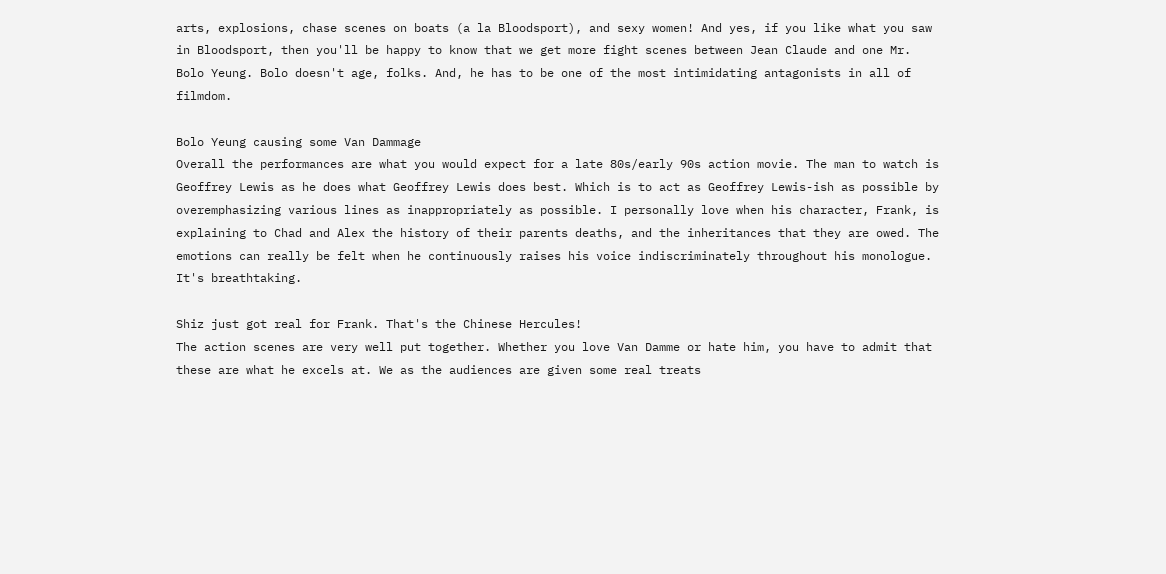arts, explosions, chase scenes on boats (a la Bloodsport), and sexy women! And yes, if you like what you saw in Bloodsport, then you'll be happy to know that we get more fight scenes between Jean Claude and one Mr. Bolo Yeung. Bolo doesn't age, folks. And, he has to be one of the most intimidating antagonists in all of filmdom.

Bolo Yeung causing some Van Dammage
Overall the performances are what you would expect for a late 80s/early 90s action movie. The man to watch is Geoffrey Lewis as he does what Geoffrey Lewis does best. Which is to act as Geoffrey Lewis-ish as possible by overemphasizing various lines as inappropriately as possible. I personally love when his character, Frank, is explaining to Chad and Alex the history of their parents deaths, and the inheritances that they are owed. The emotions can really be felt when he continuously raises his voice indiscriminately throughout his monologue. It's breathtaking.

Shiz just got real for Frank. That's the Chinese Hercules!
The action scenes are very well put together. Whether you love Van Damme or hate him, you have to admit that these are what he excels at. We as the audiences are given some real treats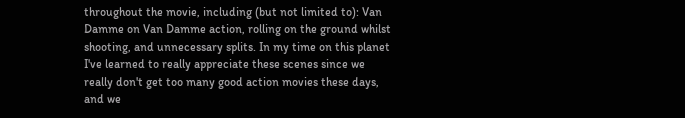throughout the movie, including (but not limited to): Van Damme on Van Damme action, rolling on the ground whilst shooting, and unnecessary splits. In my time on this planet I've learned to really appreciate these scenes since we really don't get too many good action movies these days, and we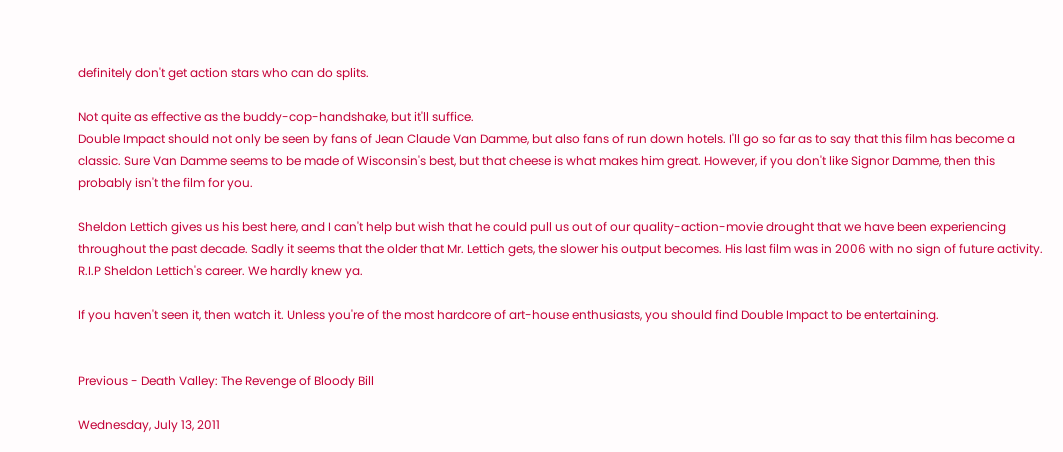definitely don't get action stars who can do splits.

Not quite as effective as the buddy-cop-handshake, but it'll suffice.
Double Impact should not only be seen by fans of Jean Claude Van Damme, but also fans of run down hotels. I'll go so far as to say that this film has become a classic. Sure Van Damme seems to be made of Wisconsin's best, but that cheese is what makes him great. However, if you don't like Signor Damme, then this probably isn't the film for you.

Sheldon Lettich gives us his best here, and I can't help but wish that he could pull us out of our quality-action-movie drought that we have been experiencing throughout the past decade. Sadly it seems that the older that Mr. Lettich gets, the slower his output becomes. His last film was in 2006 with no sign of future activity. R.I.P Sheldon Lettich's career. We hardly knew ya.

If you haven't seen it, then watch it. Unless you're of the most hardcore of art-house enthusiasts, you should find Double Impact to be entertaining.


Previous - Death Valley: The Revenge of Bloody Bill

Wednesday, July 13, 2011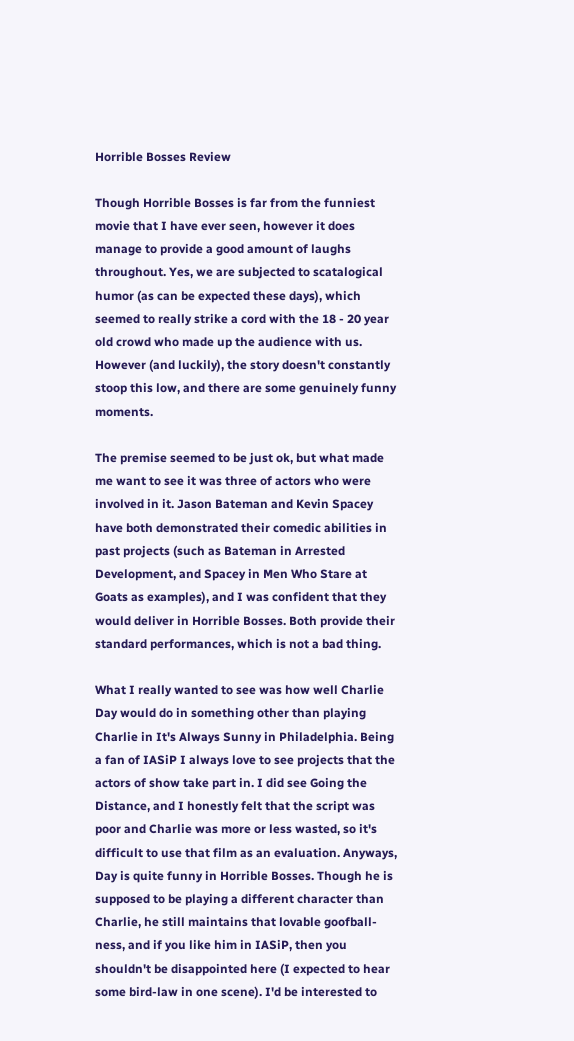Horrible Bosses Review

Though Horrible Bosses is far from the funniest movie that I have ever seen, however it does manage to provide a good amount of laughs throughout. Yes, we are subjected to scatalogical humor (as can be expected these days), which seemed to really strike a cord with the 18 - 20 year old crowd who made up the audience with us. However (and luckily), the story doesn't constantly stoop this low, and there are some genuinely funny moments.

The premise seemed to be just ok, but what made me want to see it was three of actors who were involved in it. Jason Bateman and Kevin Spacey have both demonstrated their comedic abilities in past projects (such as Bateman in Arrested Development, and Spacey in Men Who Stare at Goats as examples), and I was confident that they would deliver in Horrible Bosses. Both provide their standard performances, which is not a bad thing.

What I really wanted to see was how well Charlie Day would do in something other than playing Charlie in It's Always Sunny in Philadelphia. Being a fan of IASiP I always love to see projects that the actors of show take part in. I did see Going the Distance, and I honestly felt that the script was poor and Charlie was more or less wasted, so it's difficult to use that film as an evaluation. Anyways, Day is quite funny in Horrible Bosses. Though he is supposed to be playing a different character than Charlie, he still maintains that lovable goofball-ness, and if you like him in IASiP, then you shouldn't be disappointed here (I expected to hear some bird-law in one scene). I'd be interested to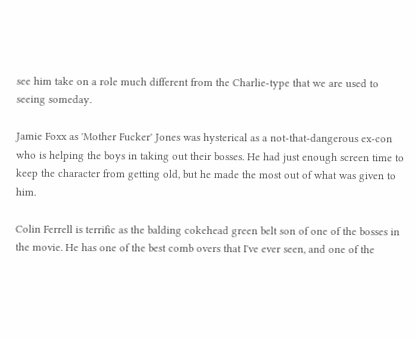see him take on a role much different from the Charlie-type that we are used to seeing someday.

Jamie Foxx as 'Mother Fucker' Jones was hysterical as a not-that-dangerous ex-con who is helping the boys in taking out their bosses. He had just enough screen time to keep the character from getting old, but he made the most out of what was given to him.

Colin Ferrell is terrific as the balding cokehead green belt son of one of the bosses in the movie. He has one of the best comb overs that I've ever seen, and one of the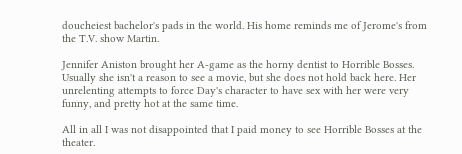doucheiest bachelor's pads in the world. His home reminds me of Jerome's from the T.V. show Martin.

Jennifer Aniston brought her A-game as the horny dentist to Horrible Bosses. Usually she isn't a reason to see a movie, but she does not hold back here. Her unrelenting attempts to force Day's character to have sex with her were very funny, and pretty hot at the same time.

All in all I was not disappointed that I paid money to see Horrible Bosses at the theater.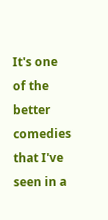It's one of the better comedies that I've seen in a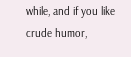while, and if you like crude humor,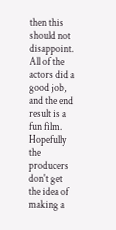then this should not disappoint. All of the actors did a good job, and the end result is a fun film. Hopefully the producers don't get the idea of making a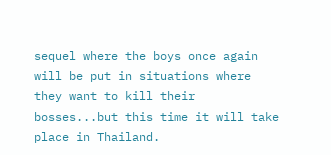sequel where the boys once again will be put in situations where they want to kill their bosses...but this time it will take place in Thailand.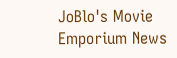JoBlo's Movie Emporium News